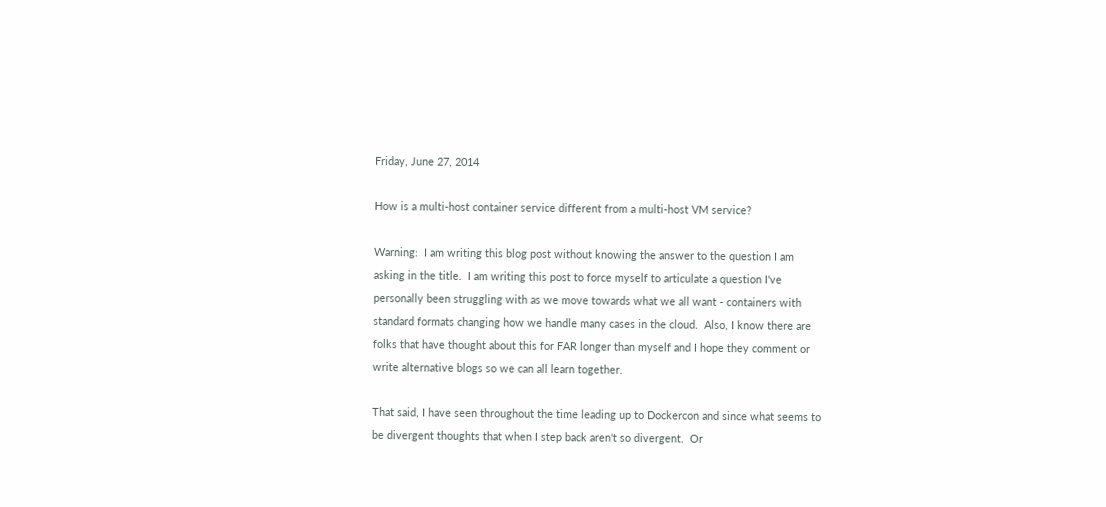Friday, June 27, 2014

How is a multi-host container service different from a multi-host VM service?

Warning:  I am writing this blog post without knowing the answer to the question I am asking in the title.  I am writing this post to force myself to articulate a question I've personally been struggling with as we move towards what we all want - containers with standard formats changing how we handle many cases in the cloud.  Also, I know there are folks that have thought about this for FAR longer than myself and I hope they comment or write alternative blogs so we can all learn together.

That said, I have seen throughout the time leading up to Dockercon and since what seems to be divergent thoughts that when I step back aren't so divergent.  Or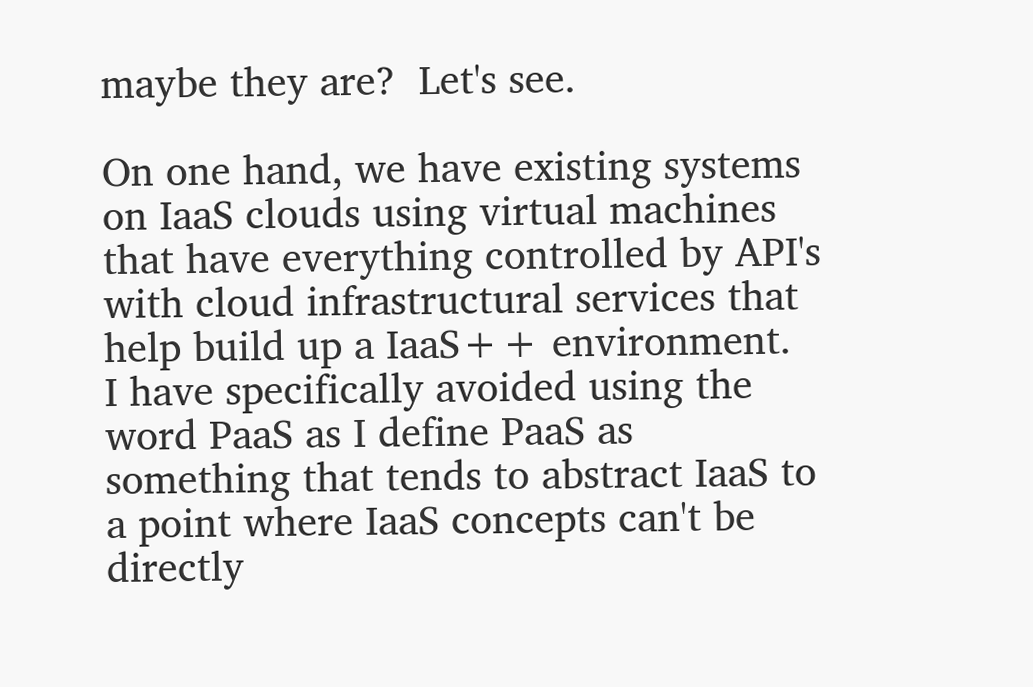maybe they are?  Let's see.

On one hand, we have existing systems on IaaS clouds using virtual machines that have everything controlled by API's with cloud infrastructural services that help build up a IaaS++ environment.  I have specifically avoided using the word PaaS as I define PaaS as something that tends to abstract IaaS to a point where IaaS concepts can't be directly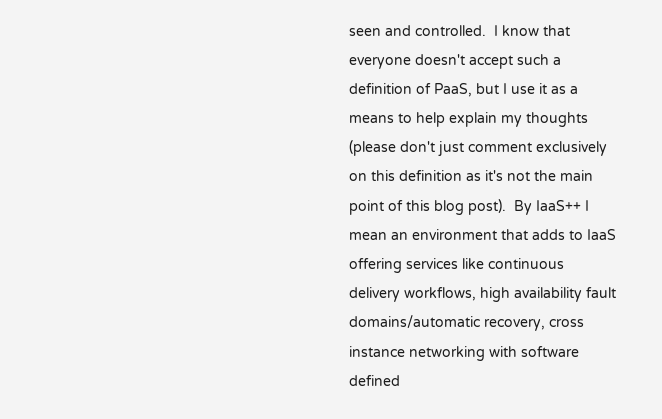seen and controlled.  I know that everyone doesn't accept such a definition of PaaS, but I use it as a means to help explain my thoughts (please don't just comment exclusively on this definition as it's not the main point of this blog post).  By IaaS++ I mean an environment that adds to IaaS offering services like continuous delivery workflows, high availability fault domains/automatic recovery, cross instance networking with software defined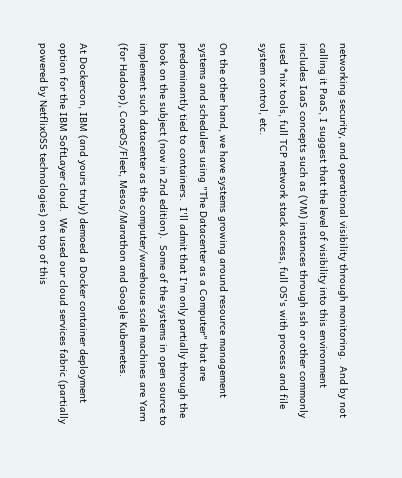networking security, and operational visibility through monitoring.  And by not calling it PaaS, I suggest that the level of visibility into this environment includes IaaS concepts such as (VM) instances through ssh or other commonly used *nix tools, full TCP network stack access, full OS's with process and file system control, etc.

On the other hand, we have systems growing around resource management systems and schedulers using "The Datacenter as a Computer" that are predominantly tied to containers.  I'll admit that I'm only partially through the book on the subject (now in 2nd edition).  Some of the systems in open source to implement such datacenter as the computer/warehouse scale machines are Yarn (for Hadoop), CoreOS/Fleet, Mesos/Marathon and Google Kubernetes.

At Dockercon, IBM (and yours truly) demoed a Docker container deployment option for the IBM SoftLayer cloud.  We used our cloud services fabric (partially powered by NetflixOSS technologies) on top of this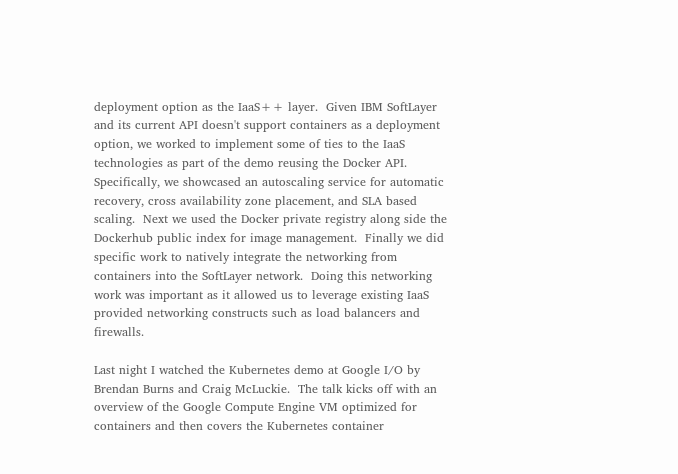deployment option as the IaaS++ layer.  Given IBM SoftLayer and its current API doesn't support containers as a deployment option, we worked to implement some of ties to the IaaS technologies as part of the demo reusing the Docker API.  Specifically, we showcased an autoscaling service for automatic recovery, cross availability zone placement, and SLA based scaling.  Next we used the Docker private registry along side the Dockerhub public index for image management.  Finally we did specific work to natively integrate the networking from containers into the SoftLayer network.  Doing this networking work was important as it allowed us to leverage existing IaaS provided networking constructs such as load balancers and firewalls.

Last night I watched the Kubernetes demo at Google I/O by Brendan Burns and Craig McLuckie.  The talk kicks off with an overview of the Google Compute Engine VM optimized for containers and then covers the Kubernetes container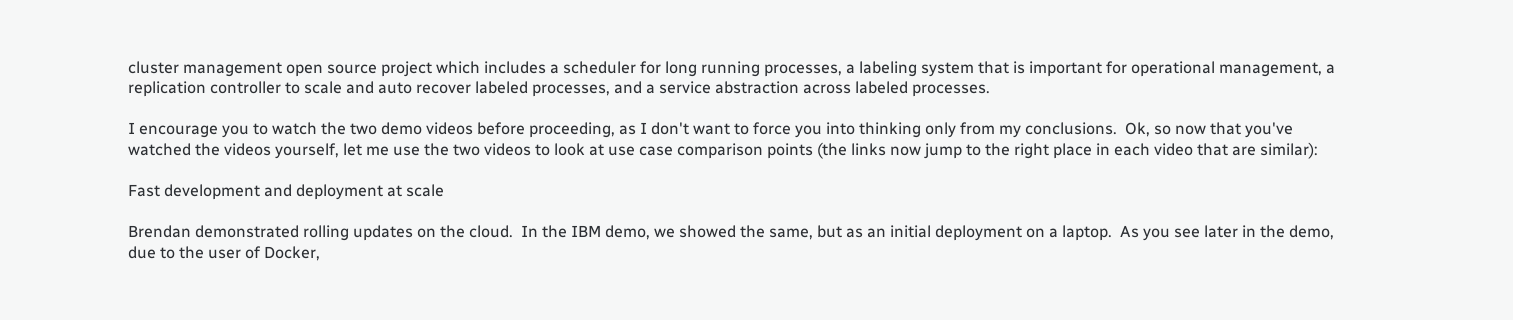cluster management open source project which includes a scheduler for long running processes, a labeling system that is important for operational management, a replication controller to scale and auto recover labeled processes, and a service abstraction across labeled processes.

I encourage you to watch the two demo videos before proceeding, as I don't want to force you into thinking only from my conclusions.  Ok, so now that you've watched the videos yourself, let me use the two videos to look at use case comparison points (the links now jump to the right place in each video that are similar):

Fast development and deployment at scale

Brendan demonstrated rolling updates on the cloud.  In the IBM demo, we showed the same, but as an initial deployment on a laptop.  As you see later in the demo, due to the user of Docker,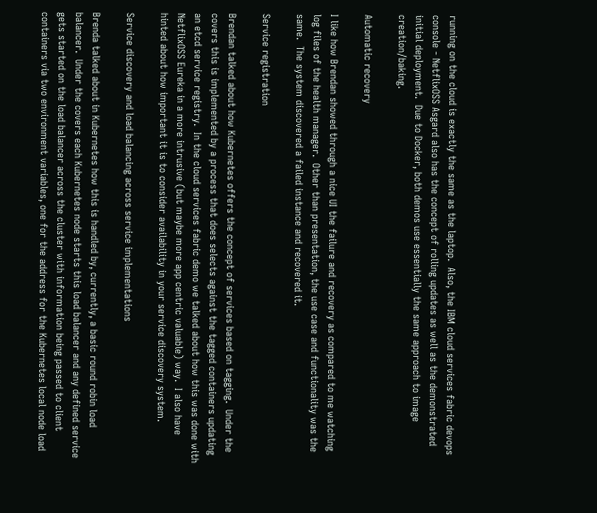running on the cloud is exactly the same as the laptop.  Also, the IBM cloud services fabric devops console - NetflixOSS Asgard also has the concept of rolling updates as well as the demonstrated initial deployment.  Due to Docker, both demos use essentially the same approach to image creation/baking.

Automatic recovery

I like how Brendan showed through a nice UI the failure and recovery as compared to me watching log files of the health manager.  Other than presentation, the use case and functionality was the same.  The system discovered a failed instance and recovered it.

Service registration

Brendan talked about how Kubernetes offers the concept of services based on tagging.  Under the covers this is implemented by a process that does selects against the tagged containers updating an etcd service registry.  In the cloud services fabric demo we talked about how this was done with NetflixOSS Eureka in a more intrusive (but maybe more app centric valuable) way.  I also have hinted about how important it is to consider availability in your service discovery system.

Service discovery and load balancing across service implementations

Brenda talked about in Kubernetes how this is handled by, currently, a basic round robin load balancer.  Under the covers each Kubernetes node starts this load balancer and any defined service gets started on the load balancer across the cluster with information being passed to client containers via two environment variables, one for the address for the Kubernetes local node load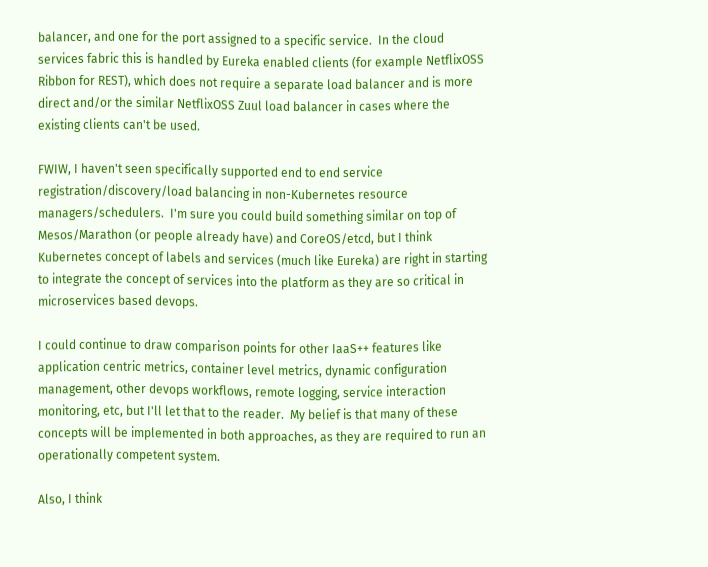balancer, and one for the port assigned to a specific service.  In the cloud services fabric this is handled by Eureka enabled clients (for example NetflixOSS Ribbon for REST), which does not require a separate load balancer and is more direct and/or the similar NetflixOSS Zuul load balancer in cases where the existing clients can't be used.

FWIW, I haven't seen specifically supported end to end service registration/discovery/load balancing in non-Kubernetes resource managers/schedulers.  I'm sure you could build something similar on top of Mesos/Marathon (or people already have) and CoreOS/etcd, but I think Kubernetes concept of labels and services (much like Eureka) are right in starting to integrate the concept of services into the platform as they are so critical in microservices based devops.

I could continue to draw comparison points for other IaaS++ features like application centric metrics, container level metrics, dynamic configuration management, other devops workflows, remote logging, service interaction monitoring, etc, but I'll let that to the reader.  My belief is that many of these concepts will be implemented in both approaches, as they are required to run an operationally competent system.

Also, I think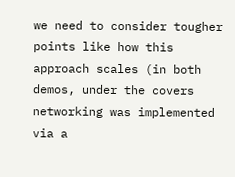we need to consider tougher points like how this approach scales (in both demos, under the covers networking was implemented via a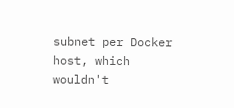subnet per Docker host, which wouldn't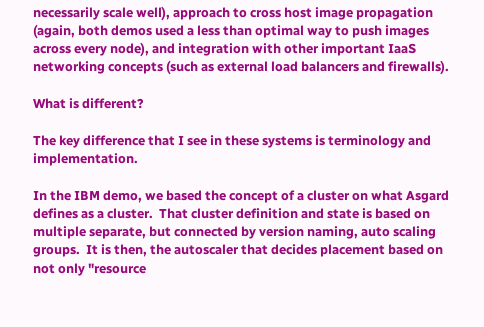necessarily scale well), approach to cross host image propagation (again, both demos used a less than optimal way to push images across every node), and integration with other important IaaS networking concepts (such as external load balancers and firewalls).

What is different?

The key difference that I see in these systems is terminology and implementation.

In the IBM demo, we based the concept of a cluster on what Asgard defines as a cluster.  That cluster definition and state is based on multiple separate, but connected by version naming, auto scaling groups.  It is then, the autoscaler that decides placement based on not only "resource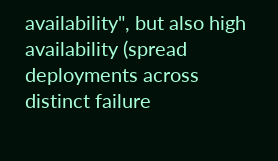availability", but also high availability (spread deployments across distinct failure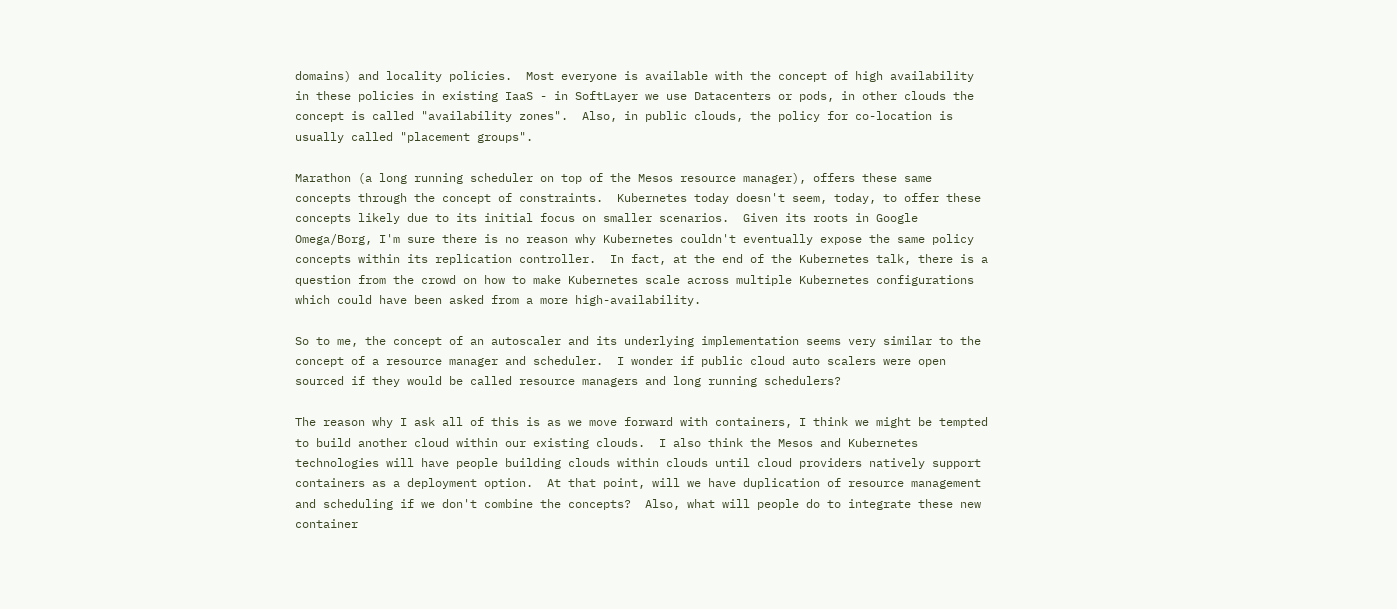domains) and locality policies.  Most everyone is available with the concept of high availability in these policies in existing IaaS - in SoftLayer we use Datacenters or pods, in other clouds the concept is called "availability zones".  Also, in public clouds, the policy for co-location is usually called "placement groups".

Marathon (a long running scheduler on top of the Mesos resource manager), offers these same concepts through the concept of constraints.  Kubernetes today doesn't seem, today, to offer these concepts likely due to its initial focus on smaller scenarios.  Given its roots in Google Omega/Borg, I'm sure there is no reason why Kubernetes couldn't eventually expose the same policy concepts within its replication controller.  In fact, at the end of the Kubernetes talk, there is a question from the crowd on how to make Kubernetes scale across multiple Kubernetes configurations which could have been asked from a more high-availability.

So to me, the concept of an autoscaler and its underlying implementation seems very similar to the concept of a resource manager and scheduler.  I wonder if public cloud auto scalers were open sourced if they would be called resource managers and long running schedulers?

The reason why I ask all of this is as we move forward with containers, I think we might be tempted to build another cloud within our existing clouds.  I also think the Mesos and Kubernetes technologies will have people building clouds within clouds until cloud providers natively support containers as a deployment option.  At that point, will we have duplication of resource management and scheduling if we don't combine the concepts?  Also, what will people do to integrate these new container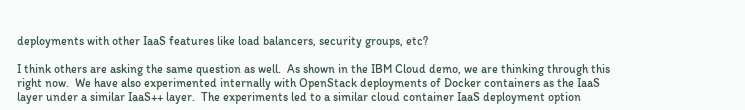deployments with other IaaS features like load balancers, security groups, etc?

I think others are asking the same question as well.  As shown in the IBM Cloud demo, we are thinking through this right now.  We have also experimented internally with OpenStack deployments of Docker containers as the IaaS layer under a similar IaaS++ layer.  The experiments led to a similar cloud container IaaS deployment option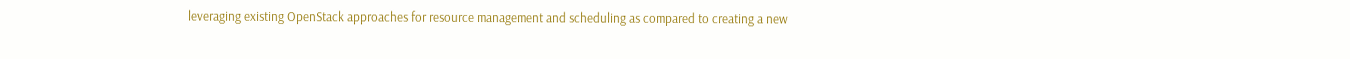leveraging existing OpenStack approaches for resource management and scheduling as compared to creating a new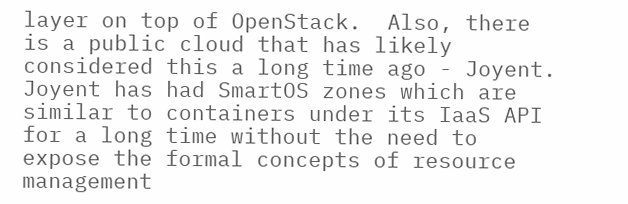layer on top of OpenStack.  Also, there is a public cloud that has likely considered this a long time ago - Joyent.  Joyent has had SmartOS zones which are similar to containers under its IaaS API for a long time without the need to expose the formal concepts of resource management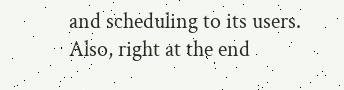and scheduling to its users.  Also, right at the end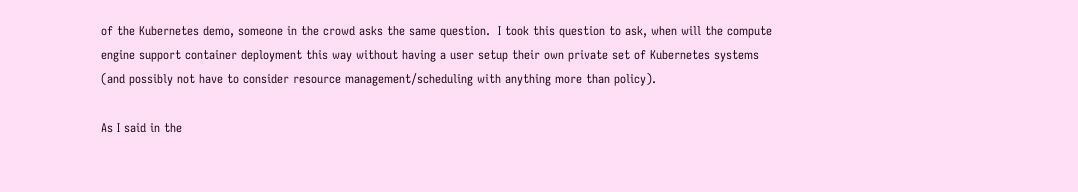of the Kubernetes demo, someone in the crowd asks the same question.  I took this question to ask, when will the compute engine support container deployment this way without having a user setup their own private set of Kubernetes systems (and possibly not have to consider resource management/scheduling with anything more than policy).

As I said in the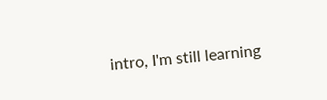intro, I'm still learning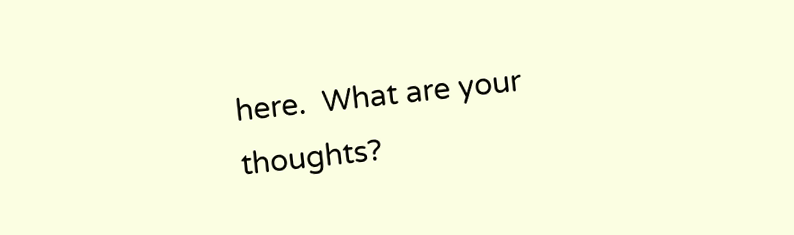here.  What are your thoughts?